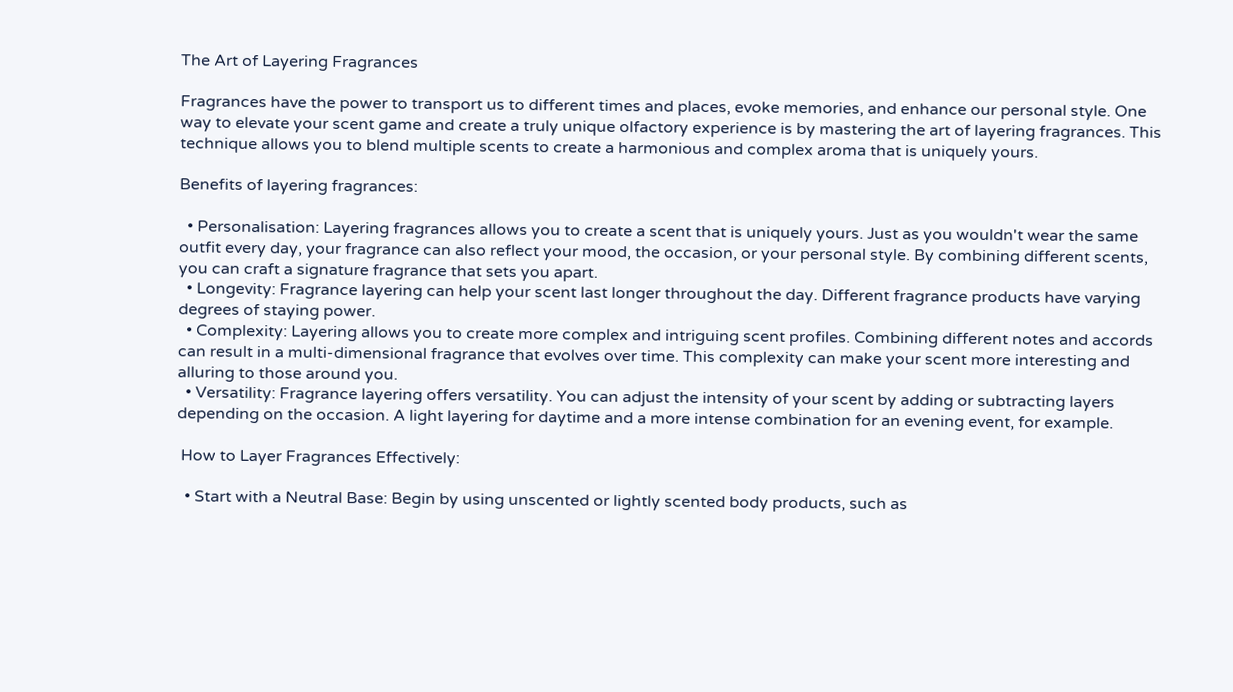The Art of Layering Fragrances

Fragrances have the power to transport us to different times and places, evoke memories, and enhance our personal style. One way to elevate your scent game and create a truly unique olfactory experience is by mastering the art of layering fragrances. This technique allows you to blend multiple scents to create a harmonious and complex aroma that is uniquely yours.

Benefits of layering fragrances:

  • Personalisation: Layering fragrances allows you to create a scent that is uniquely yours. Just as you wouldn't wear the same outfit every day, your fragrance can also reflect your mood, the occasion, or your personal style. By combining different scents, you can craft a signature fragrance that sets you apart.
  • Longevity: Fragrance layering can help your scent last longer throughout the day. Different fragrance products have varying degrees of staying power.
  • Complexity: Layering allows you to create more complex and intriguing scent profiles. Combining different notes and accords can result in a multi-dimensional fragrance that evolves over time. This complexity can make your scent more interesting and alluring to those around you.
  • Versatility: Fragrance layering offers versatility. You can adjust the intensity of your scent by adding or subtracting layers depending on the occasion. A light layering for daytime and a more intense combination for an evening event, for example.

 How to Layer Fragrances Effectively:

  • Start with a Neutral Base: Begin by using unscented or lightly scented body products, such as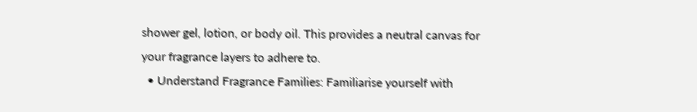shower gel, lotion, or body oil. This provides a neutral canvas for your fragrance layers to adhere to.
  • Understand Fragrance Families: Familiarise yourself with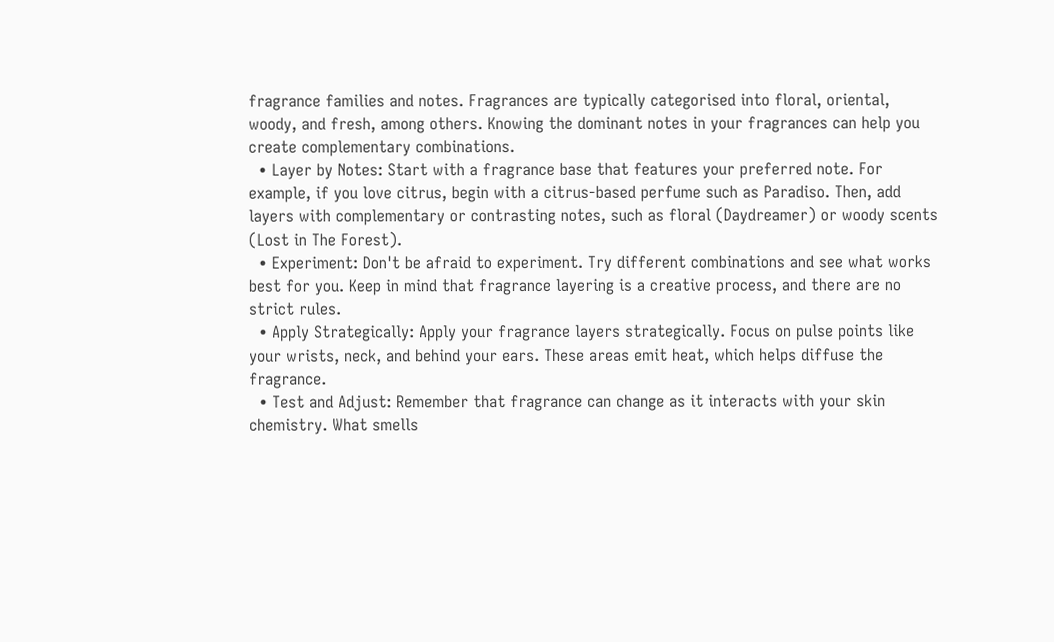fragrance families and notes. Fragrances are typically categorised into floral, oriental, woody, and fresh, among others. Knowing the dominant notes in your fragrances can help you create complementary combinations.
  • Layer by Notes: Start with a fragrance base that features your preferred note. For example, if you love citrus, begin with a citrus-based perfume such as Paradiso. Then, add layers with complementary or contrasting notes, such as floral (Daydreamer) or woody scents (Lost in The Forest).
  • Experiment: Don't be afraid to experiment. Try different combinations and see what works best for you. Keep in mind that fragrance layering is a creative process, and there are no strict rules.
  • Apply Strategically: Apply your fragrance layers strategically. Focus on pulse points like your wrists, neck, and behind your ears. These areas emit heat, which helps diffuse the fragrance.
  • Test and Adjust: Remember that fragrance can change as it interacts with your skin chemistry. What smells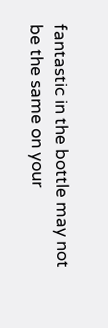fantastic in the bottle may not be the same on your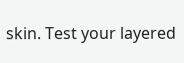skin. Test your layered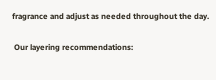fragrance and adjust as needed throughout the day.

 Our layering recommendations: